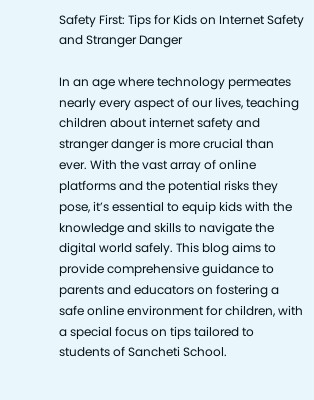Safety First: Tips for Kids on Internet Safety and Stranger Danger

In an age where technology permeates nearly every aspect of our lives, teaching children about internet safety and stranger danger is more crucial than ever. With the vast array of online platforms and the potential risks they pose, it’s essential to equip kids with the knowledge and skills to navigate the digital world safely. This blog aims to provide comprehensive guidance to parents and educators on fostering a safe online environment for children, with a special focus on tips tailored to students of Sancheti School.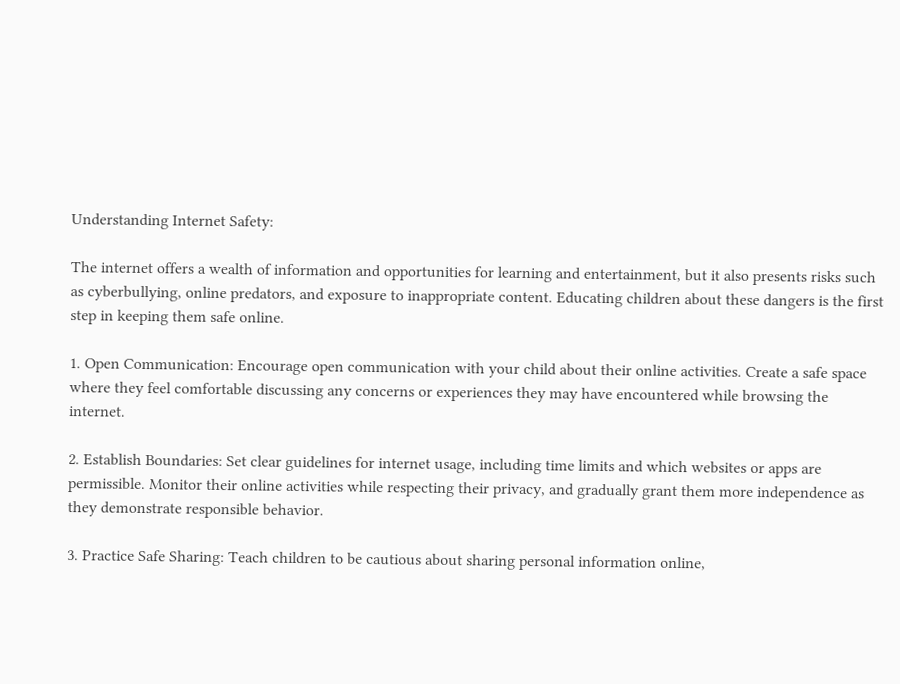Understanding Internet Safety:

The internet offers a wealth of information and opportunities for learning and entertainment, but it also presents risks such as cyberbullying, online predators, and exposure to inappropriate content. Educating children about these dangers is the first step in keeping them safe online.

1. Open Communication: Encourage open communication with your child about their online activities. Create a safe space where they feel comfortable discussing any concerns or experiences they may have encountered while browsing the internet.

2. Establish Boundaries: Set clear guidelines for internet usage, including time limits and which websites or apps are permissible. Monitor their online activities while respecting their privacy, and gradually grant them more independence as they demonstrate responsible behavior.

3. Practice Safe Sharing: Teach children to be cautious about sharing personal information online,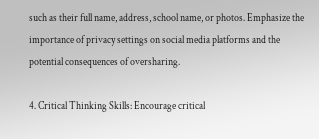such as their full name, address, school name, or photos. Emphasize the importance of privacy settings on social media platforms and the potential consequences of oversharing.

4. Critical Thinking Skills: Encourage critical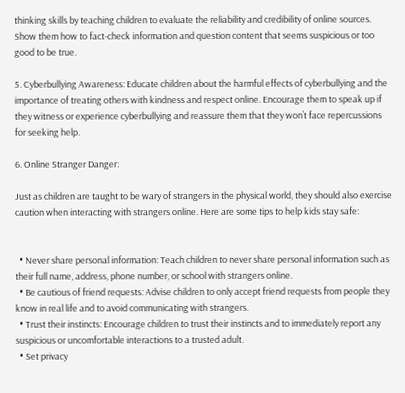thinking skills by teaching children to evaluate the reliability and credibility of online sources. Show them how to fact-check information and question content that seems suspicious or too good to be true.

5. Cyberbullying Awareness: Educate children about the harmful effects of cyberbullying and the importance of treating others with kindness and respect online. Encourage them to speak up if they witness or experience cyberbullying and reassure them that they won’t face repercussions for seeking help.

6. Online Stranger Danger:

Just as children are taught to be wary of strangers in the physical world, they should also exercise caution when interacting with strangers online. Here are some tips to help kids stay safe:


  • Never share personal information: Teach children to never share personal information such as their full name, address, phone number, or school with strangers online.
  • Be cautious of friend requests: Advise children to only accept friend requests from people they know in real life and to avoid communicating with strangers.
  • Trust their instincts: Encourage children to trust their instincts and to immediately report any suspicious or uncomfortable interactions to a trusted adult.
  • Set privacy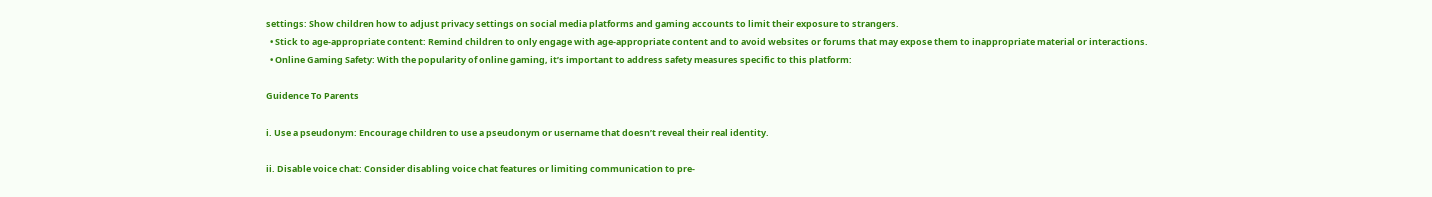settings: Show children how to adjust privacy settings on social media platforms and gaming accounts to limit their exposure to strangers.
  • Stick to age-appropriate content: Remind children to only engage with age-appropriate content and to avoid websites or forums that may expose them to inappropriate material or interactions.
  • Online Gaming Safety: With the popularity of online gaming, it’s important to address safety measures specific to this platform:

Guidence To Parents

i. Use a pseudonym: Encourage children to use a pseudonym or username that doesn’t reveal their real identity.

ii. Disable voice chat: Consider disabling voice chat features or limiting communication to pre-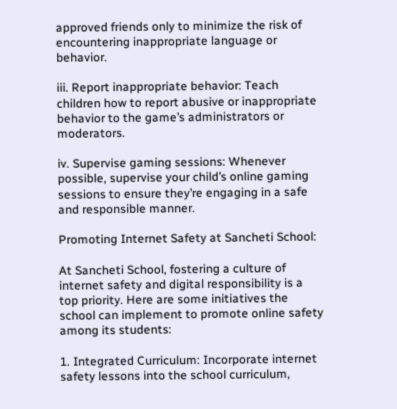approved friends only to minimize the risk of encountering inappropriate language or behavior.

iii. Report inappropriate behavior: Teach children how to report abusive or inappropriate behavior to the game’s administrators or moderators.

iv. Supervise gaming sessions: Whenever possible, supervise your child’s online gaming sessions to ensure they’re engaging in a safe and responsible manner.

Promoting Internet Safety at Sancheti School:

At Sancheti School, fostering a culture of internet safety and digital responsibility is a top priority. Here are some initiatives the school can implement to promote online safety among its students:

1. Integrated Curriculum: Incorporate internet safety lessons into the school curriculum,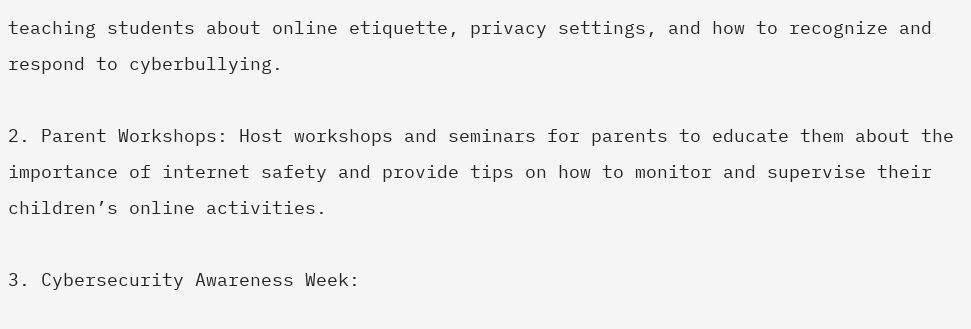teaching students about online etiquette, privacy settings, and how to recognize and respond to cyberbullying.

2. Parent Workshops: Host workshops and seminars for parents to educate them about the importance of internet safety and provide tips on how to monitor and supervise their children’s online activities.

3. Cybersecurity Awareness Week: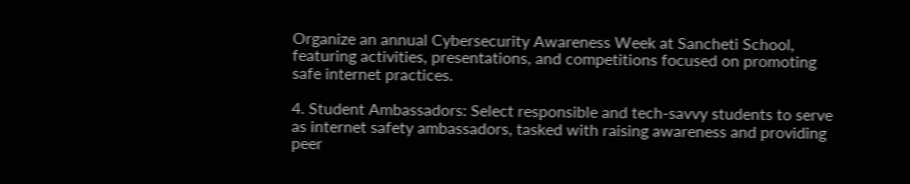Organize an annual Cybersecurity Awareness Week at Sancheti School, featuring activities, presentations, and competitions focused on promoting safe internet practices.

4. Student Ambassadors: Select responsible and tech-savvy students to serve as internet safety ambassadors, tasked with raising awareness and providing peer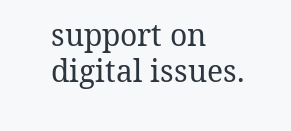support on digital issues.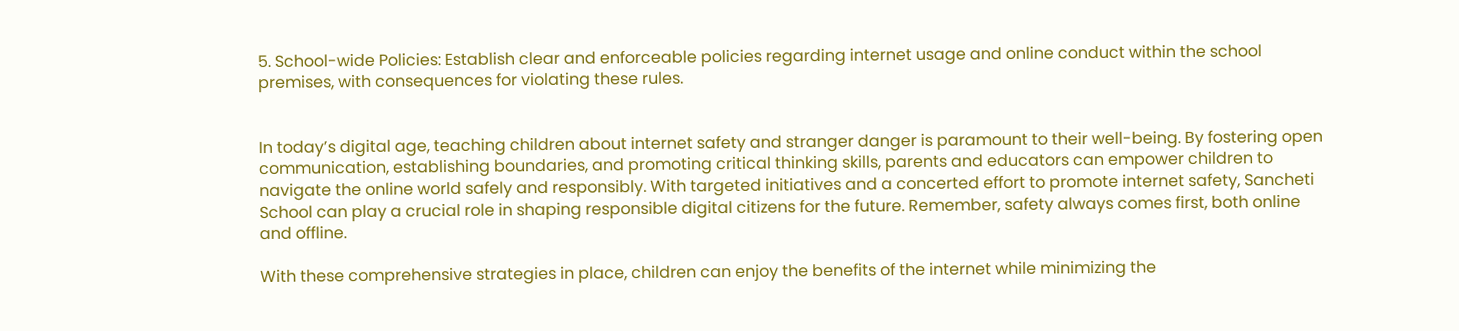5. School-wide Policies: Establish clear and enforceable policies regarding internet usage and online conduct within the school premises, with consequences for violating these rules.


In today’s digital age, teaching children about internet safety and stranger danger is paramount to their well-being. By fostering open communication, establishing boundaries, and promoting critical thinking skills, parents and educators can empower children to navigate the online world safely and responsibly. With targeted initiatives and a concerted effort to promote internet safety, Sancheti School can play a crucial role in shaping responsible digital citizens for the future. Remember, safety always comes first, both online and offline.

With these comprehensive strategies in place, children can enjoy the benefits of the internet while minimizing the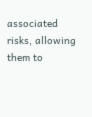associated risks, allowing them to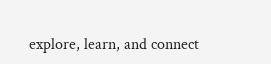explore, learn, and connect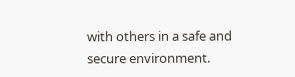with others in a safe and secure environment.